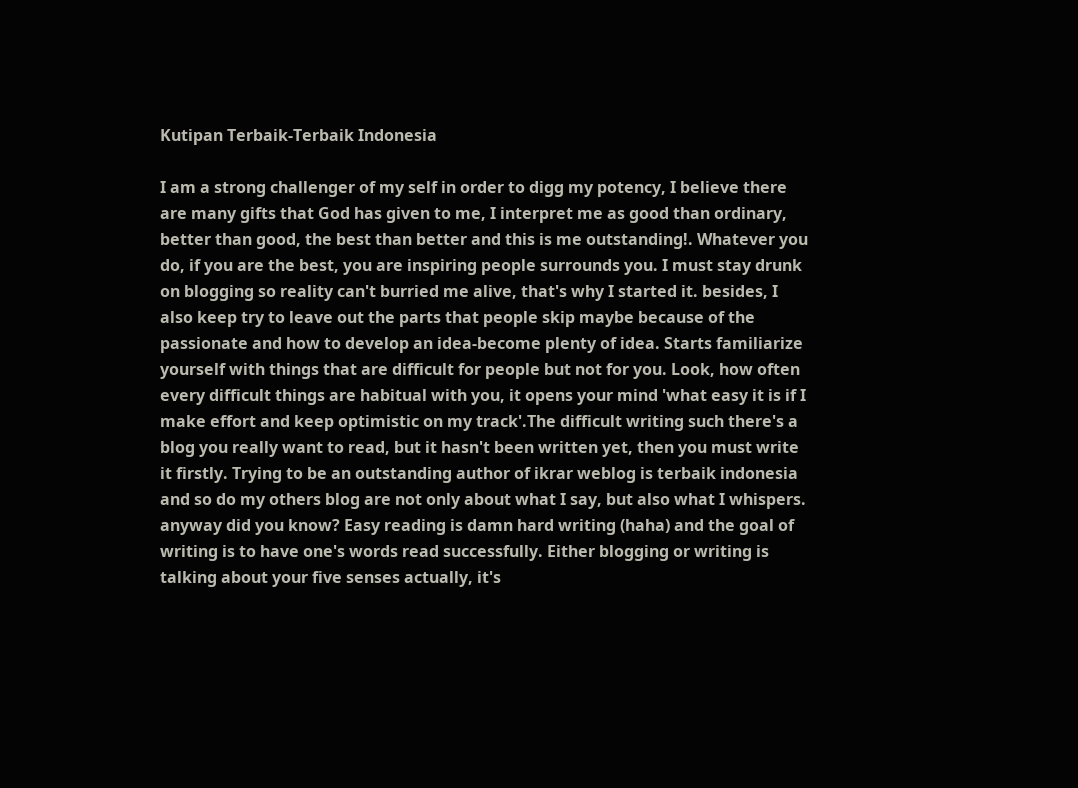Kutipan Terbaik-Terbaik Indonesia

I am a strong challenger of my self in order to digg my potency, I believe there are many gifts that God has given to me, I interpret me as good than ordinary, better than good, the best than better and this is me outstanding!. Whatever you do, if you are the best, you are inspiring people surrounds you. I must stay drunk on blogging so reality can't burried me alive, that's why I started it. besides, I also keep try to leave out the parts that people skip maybe because of the passionate and how to develop an idea-become plenty of idea. Starts familiarize yourself with things that are difficult for people but not for you. Look, how often every difficult things are habitual with you, it opens your mind 'what easy it is if I make effort and keep optimistic on my track'.The difficult writing such there's a blog you really want to read, but it hasn't been written yet, then you must write it firstly. Trying to be an outstanding author of ikrar weblog is terbaik indonesia and so do my others blog are not only about what I say, but also what I whispers. anyway did you know? Easy reading is damn hard writing (haha) and the goal of writing is to have one's words read successfully. Either blogging or writing is talking about your five senses actually, it's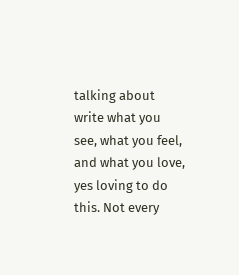talking about write what you see, what you feel, and what you love, yes loving to do this. Not every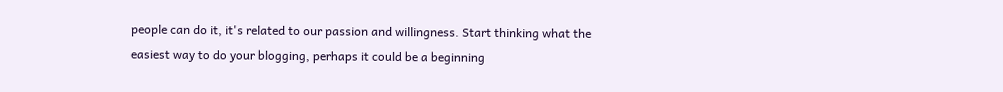people can do it, it's related to our passion and willingness. Start thinking what the easiest way to do your blogging, perhaps it could be a beginning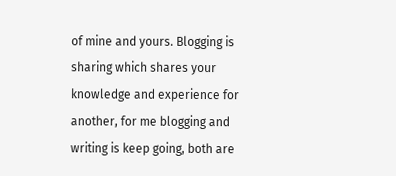of mine and yours. Blogging is sharing which shares your knowledge and experience for another, for me blogging and writing is keep going, both are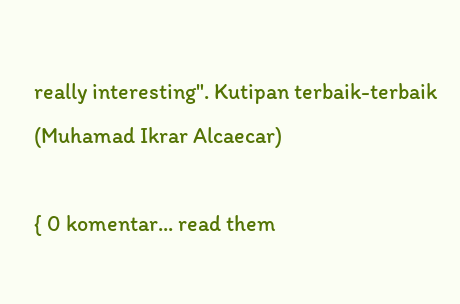really interesting". Kutipan terbaik-terbaik (Muhamad Ikrar Alcaecar)

{ 0 komentar... read them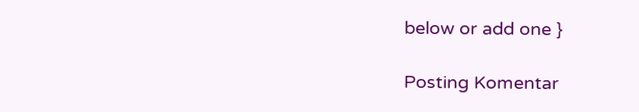below or add one }

Posting Komentar